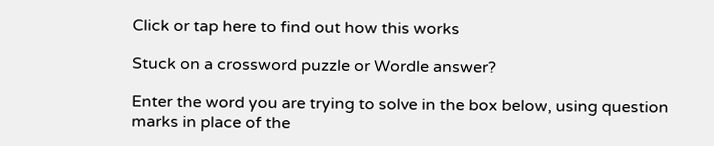Click or tap here to find out how this works

Stuck on a crossword puzzle or Wordle answer?

Enter the word you are trying to solve in the box below, using question marks in place of the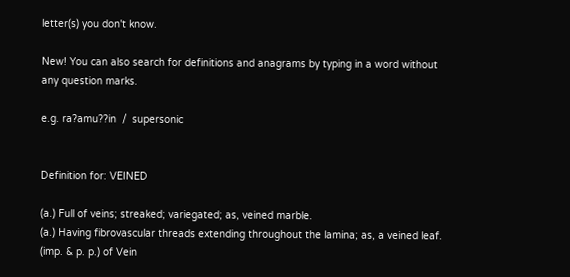letter(s) you don't know.

New! You can also search for definitions and anagrams by typing in a word without any question marks.

e.g. ra?amu??in  /  supersonic


Definition for: VEINED

(a.) Full of veins; streaked; variegated; as, veined marble.
(a.) Having fibrovascular threads extending throughout the lamina; as, a veined leaf.
(imp. & p. p.) of Vein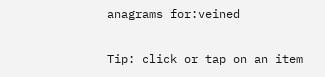anagrams for:veined

Tip: click or tap on an item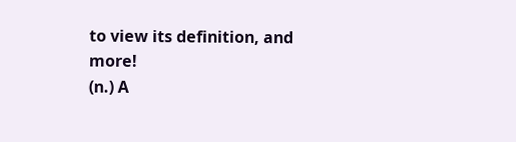to view its definition, and more!
(n.) A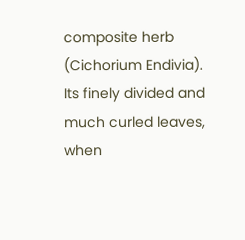composite herb (Cichorium Endivia). Its finely divided and much curled leaves, when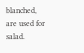blanched, are used for salad.